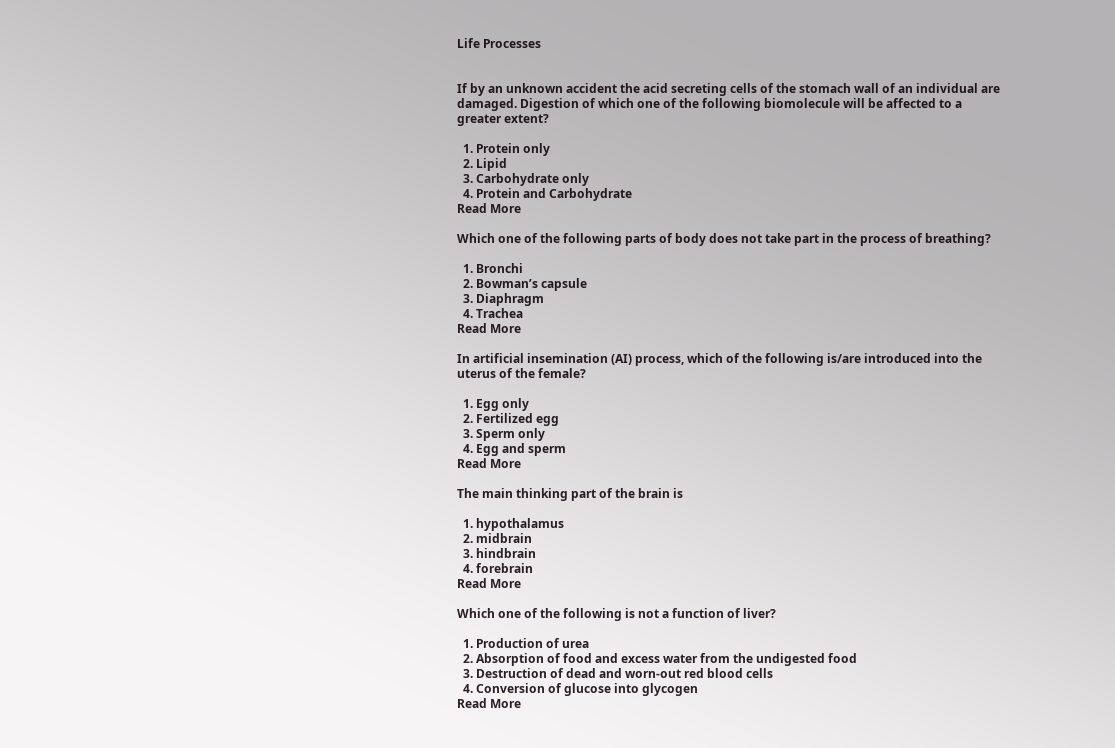Life Processes


If by an unknown accident the acid secreting cells of the stomach wall of an individual are damaged. Digestion of which one of the following biomolecule will be affected to a greater extent?

  1. Protein only
  2. Lipid
  3. Carbohydrate only
  4. Protein and Carbohydrate
Read More

Which one of the following parts of body does not take part in the process of breathing?

  1. Bronchi
  2. Bowman’s capsule
  3. Diaphragm
  4. Trachea
Read More

In artificial insemination (AI) process, which of the following is/are introduced into the uterus of the female?

  1. Egg only
  2. Fertilized egg
  3. Sperm only
  4. Egg and sperm
Read More

The main thinking part of the brain is

  1. hypothalamus
  2. midbrain
  3. hindbrain
  4. forebrain
Read More

Which one of the following is not a function of liver?

  1. Production of urea
  2. Absorption of food and excess water from the undigested food
  3. Destruction of dead and worn-out red blood cells
  4. Conversion of glucose into glycogen
Read More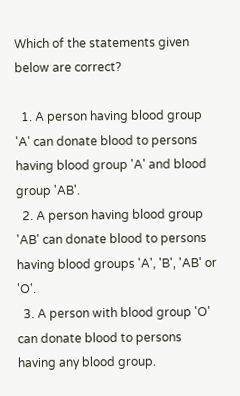Which of the statements given below are correct?

  1. A person having blood group 'A' can donate blood to persons having blood group 'A' and blood group 'AB'.
  2. A person having blood group 'AB' can donate blood to persons having blood groups 'A', 'B', 'AB' or 'O'.
  3. A person with blood group 'O' can donate blood to persons having any blood group.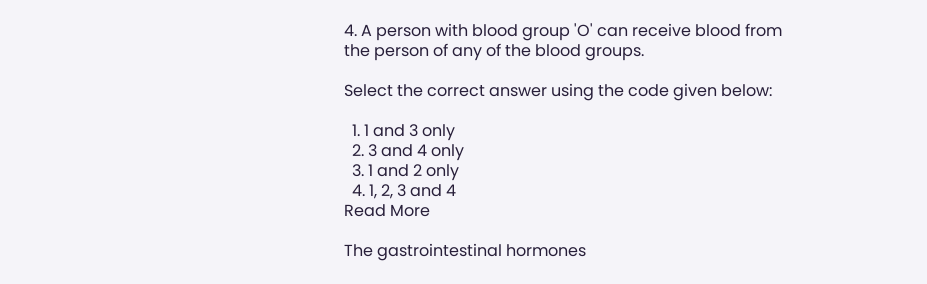4. A person with blood group 'O' can receive blood from the person of any of the blood groups.

Select the correct answer using the code given below:

  1. 1 and 3 only
  2. 3 and 4 only
  3. 1 and 2 only
  4. 1, 2, 3 and 4
Read More

The gastrointestinal hormones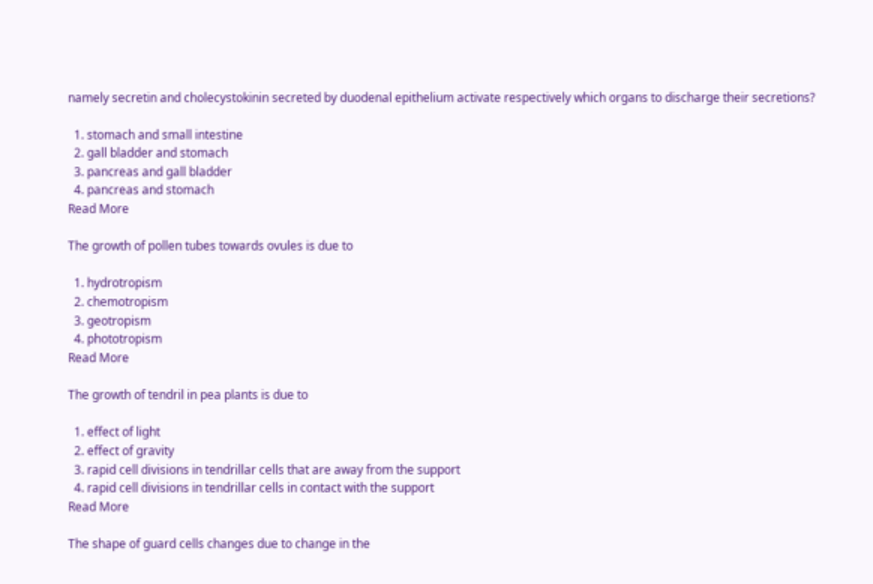namely secretin and cholecystokinin secreted by duodenal epithelium activate respectively which organs to discharge their secretions?

  1. stomach and small intestine
  2. gall bladder and stomach
  3. pancreas and gall bladder
  4. pancreas and stomach
Read More

The growth of pollen tubes towards ovules is due to

  1. hydrotropism
  2. chemotropism
  3. geotropism
  4. phototropism
Read More

The growth of tendril in pea plants is due to

  1. effect of light
  2. effect of gravity
  3. rapid cell divisions in tendrillar cells that are away from the support
  4. rapid cell divisions in tendrillar cells in contact with the support
Read More

The shape of guard cells changes due to change in the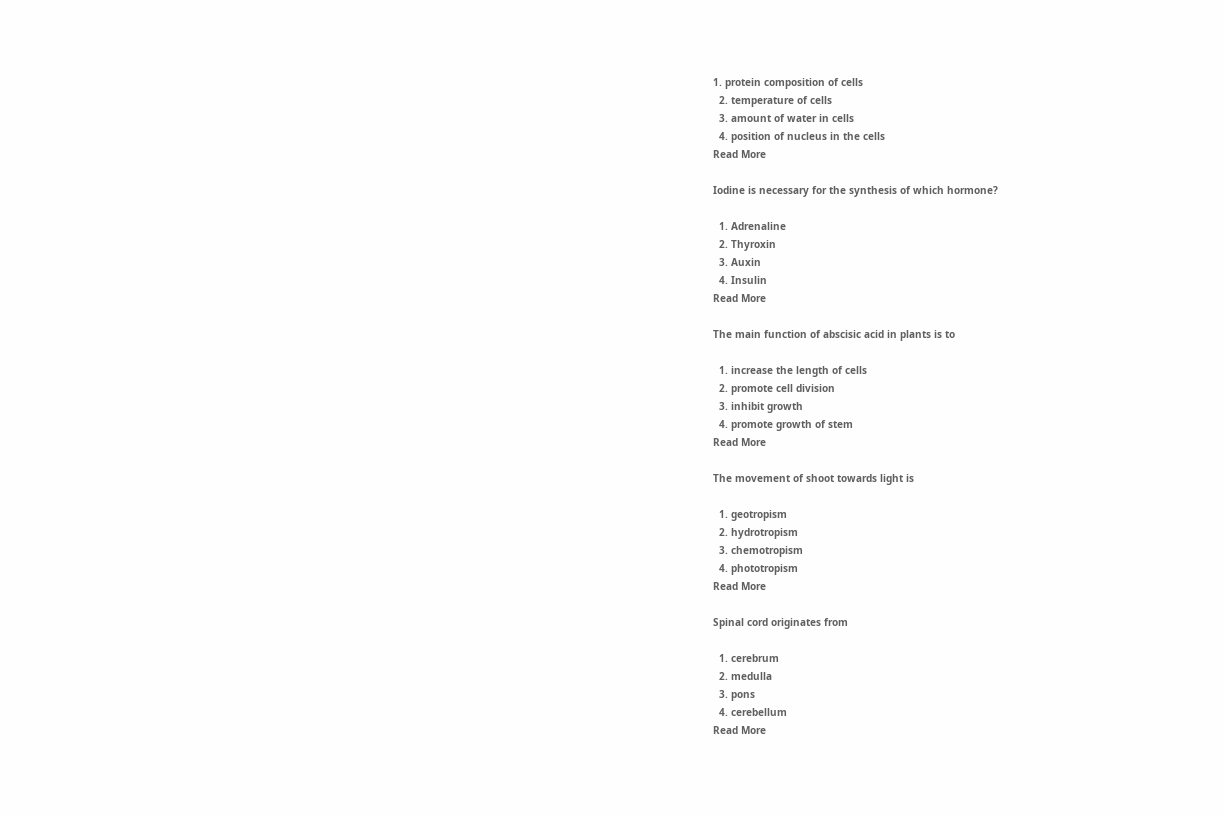1. protein composition of cells
  2. temperature of cells
  3. amount of water in cells
  4. position of nucleus in the cells
Read More

Iodine is necessary for the synthesis of which hormone?

  1. Adrenaline
  2. Thyroxin
  3. Auxin
  4. Insulin
Read More

The main function of abscisic acid in plants is to

  1. increase the length of cells
  2. promote cell division
  3. inhibit growth
  4. promote growth of stem
Read More

The movement of shoot towards light is

  1. geotropism
  2. hydrotropism
  3. chemotropism
  4. phototropism
Read More

Spinal cord originates from

  1. cerebrum
  2. medulla
  3. pons
  4. cerebellum
Read More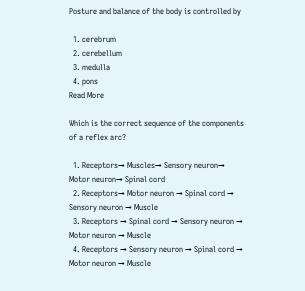Posture and balance of the body is controlled by

  1. cerebrum
  2. cerebellum
  3. medulla
  4. pons
Read More

Which is the correct sequence of the components of a reflex arc?

  1. Receptors→ Muscles→ Sensory neuron→ Motor neuron→ Spinal cord
  2. Receptors→ Motor neuron → Spinal cord → Sensory neuron → Muscle
  3. Receptors → Spinal cord → Sensory neuron → Motor neuron → Muscle
  4. Receptors → Sensory neuron → Spinal cord → Motor neuron → Muscle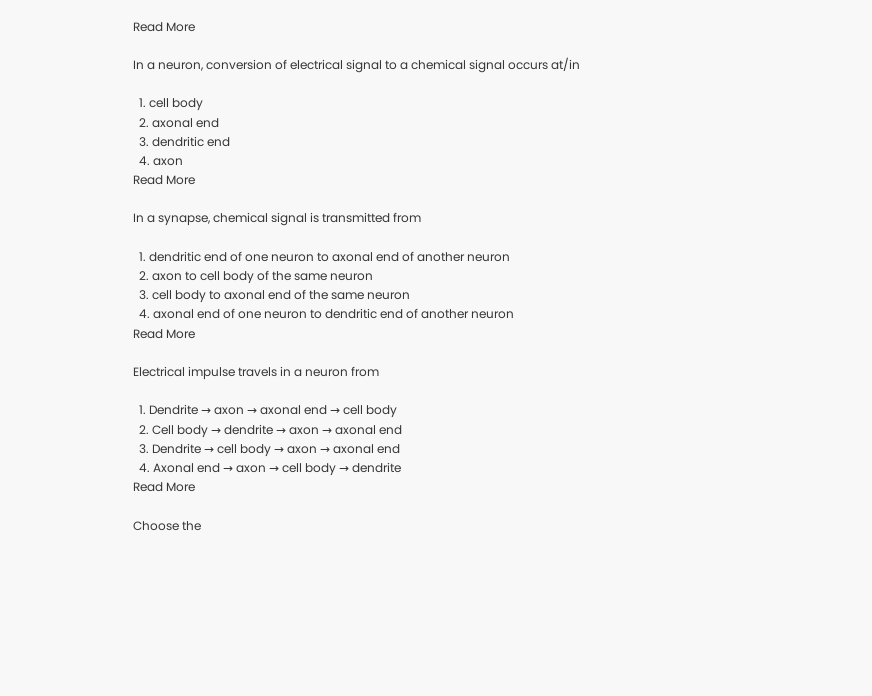Read More

In a neuron, conversion of electrical signal to a chemical signal occurs at/in

  1. cell body
  2. axonal end
  3. dendritic end
  4. axon
Read More

In a synapse, chemical signal is transmitted from

  1. dendritic end of one neuron to axonal end of another neuron
  2. axon to cell body of the same neuron
  3. cell body to axonal end of the same neuron
  4. axonal end of one neuron to dendritic end of another neuron
Read More

Electrical impulse travels in a neuron from

  1. Dendrite → axon → axonal end → cell body
  2. Cell body → dendrite → axon → axonal end
  3. Dendrite → cell body → axon → axonal end
  4. Axonal end → axon → cell body → dendrite
Read More

Choose the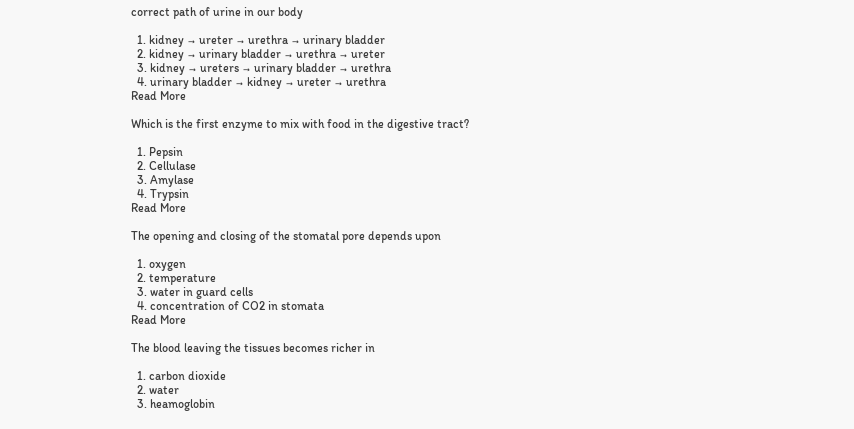correct path of urine in our body

  1. kidney → ureter → urethra → urinary bladder
  2. kidney → urinary bladder → urethra → ureter
  3. kidney → ureters → urinary bladder → urethra
  4. urinary bladder → kidney → ureter → urethra
Read More

Which is the first enzyme to mix with food in the digestive tract?

  1. Pepsin
  2. Cellulase
  3. Amylase
  4. Trypsin
Read More

The opening and closing of the stomatal pore depends upon

  1. oxygen
  2. temperature
  3. water in guard cells
  4. concentration of CO2 in stomata
Read More

The blood leaving the tissues becomes richer in

  1. carbon dioxide
  2. water
  3. heamoglobin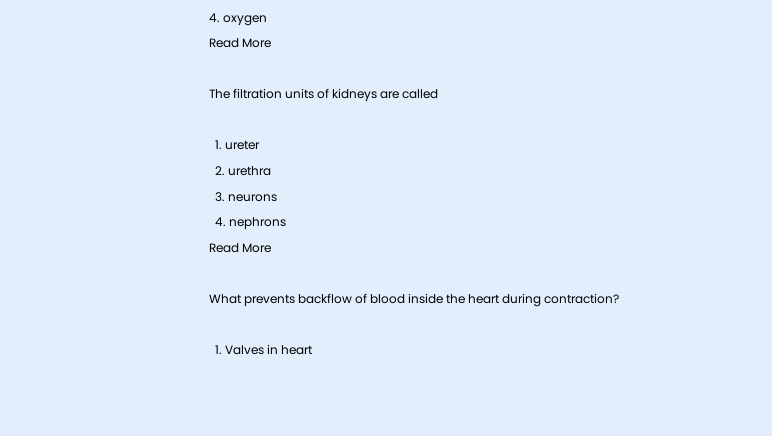4. oxygen
Read More

The filtration units of kidneys are called

  1. ureter
  2. urethra
  3. neurons
  4. nephrons
Read More

What prevents backflow of blood inside the heart during contraction?

  1. Valves in heart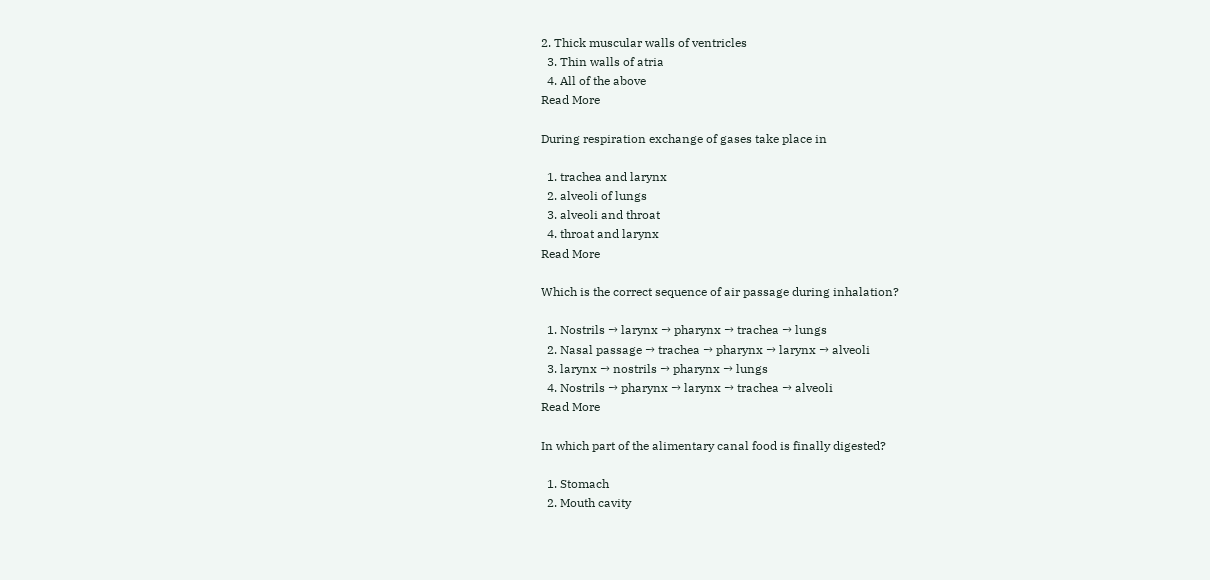2. Thick muscular walls of ventricles
  3. Thin walls of atria
  4. All of the above
Read More

During respiration exchange of gases take place in

  1. trachea and larynx
  2. alveoli of lungs
  3. alveoli and throat
  4. throat and larynx
Read More

Which is the correct sequence of air passage during inhalation?

  1. Nostrils → larynx → pharynx → trachea → lungs
  2. Nasal passage → trachea → pharynx → larynx → alveoli
  3. larynx → nostrils → pharynx → lungs
  4. Nostrils → pharynx → larynx → trachea → alveoli
Read More

In which part of the alimentary canal food is finally digested?

  1. Stomach
  2. Mouth cavity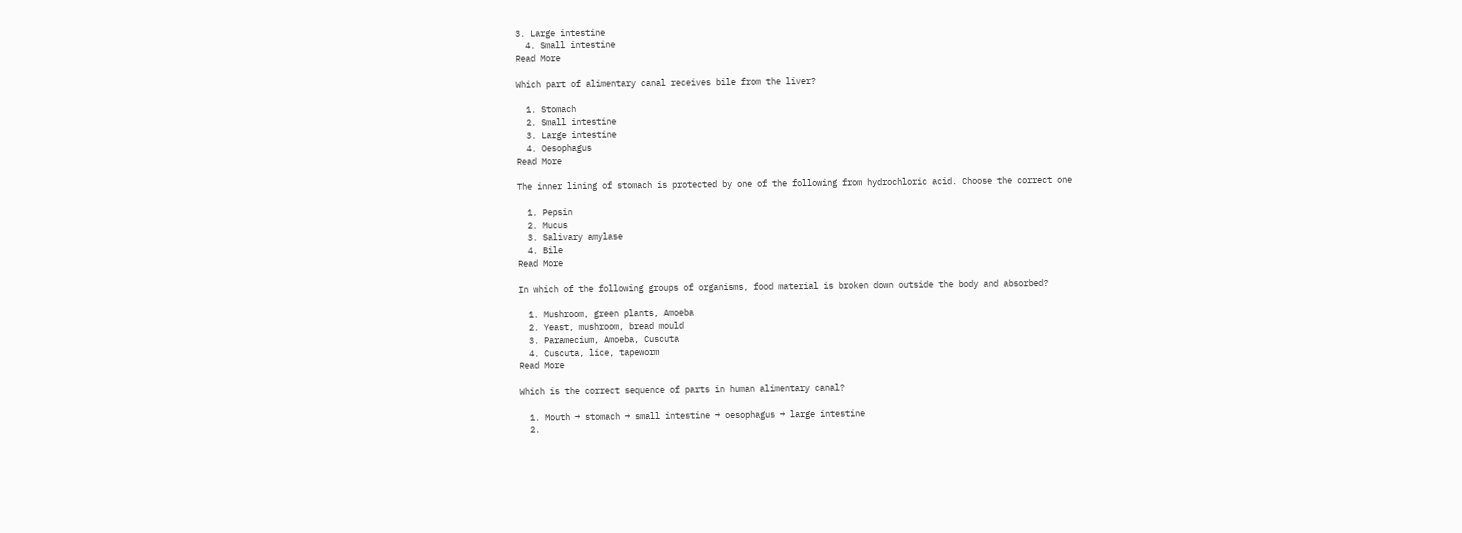3. Large intestine
  4. Small intestine
Read More

Which part of alimentary canal receives bile from the liver?

  1. Stomach
  2. Small intestine
  3. Large intestine
  4. Oesophagus
Read More

The inner lining of stomach is protected by one of the following from hydrochloric acid. Choose the correct one

  1. Pepsin
  2. Mucus
  3. Salivary amylase
  4. Bile
Read More

In which of the following groups of organisms, food material is broken down outside the body and absorbed?

  1. Mushroom, green plants, Amoeba
  2. Yeast, mushroom, bread mould
  3. Paramecium, Amoeba, Cuscuta
  4. Cuscuta, lice, tapeworm
Read More

Which is the correct sequence of parts in human alimentary canal?

  1. Mouth → stomach → small intestine → oesophagus → large intestine
  2.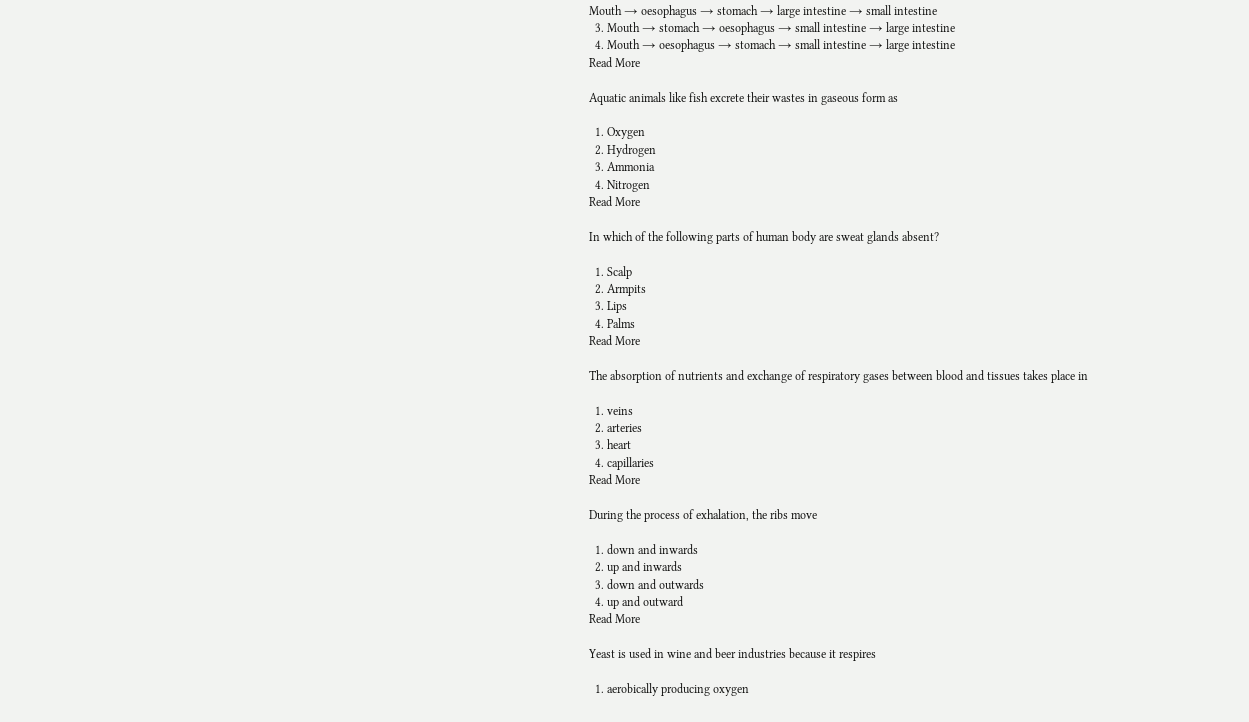Mouth → oesophagus → stomach → large intestine → small intestine
  3. Mouth → stomach → oesophagus → small intestine → large intestine
  4. Mouth → oesophagus → stomach → small intestine → large intestine
Read More

Aquatic animals like fish excrete their wastes in gaseous form as

  1. Oxygen
  2. Hydrogen
  3. Ammonia
  4. Nitrogen
Read More

In which of the following parts of human body are sweat glands absent?

  1. Scalp
  2. Armpits
  3. Lips
  4. Palms
Read More

The absorption of nutrients and exchange of respiratory gases between blood and tissues takes place in

  1. veins
  2. arteries
  3. heart
  4. capillaries
Read More

During the process of exhalation, the ribs move

  1. down and inwards
  2. up and inwards
  3. down and outwards
  4. up and outward
Read More

Yeast is used in wine and beer industries because it respires

  1. aerobically producing oxygen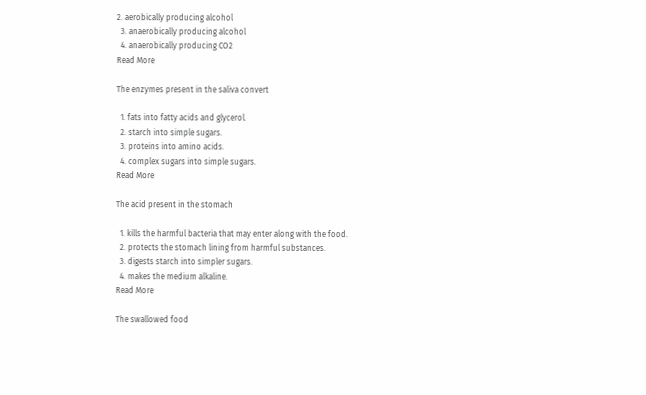2. aerobically producing alcohol
  3. anaerobically producing alcohol
  4. anaerobically producing CO2
Read More

The enzymes present in the saliva convert

  1. fats into fatty acids and glycerol.
  2. starch into simple sugars.
  3. proteins into amino acids.
  4. complex sugars into simple sugars.
Read More

The acid present in the stomach

  1. kills the harmful bacteria that may enter along with the food.
  2. protects the stomach lining from harmful substances.
  3. digests starch into simpler sugars.
  4. makes the medium alkaline.
Read More

The swallowed food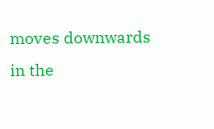moves downwards in the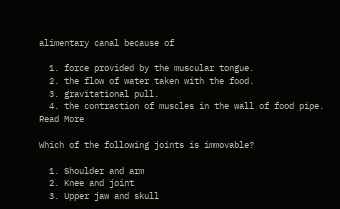alimentary canal because of

  1. force provided by the muscular tongue.
  2. the flow of water taken with the food.
  3. gravitational pull.
  4. the contraction of muscles in the wall of food pipe.
Read More

Which of the following joints is immovable?

  1. Shoulder and arm
  2. Knee and joint
  3. Upper jaw and skull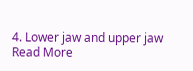4. Lower jaw and upper jaw
Read More